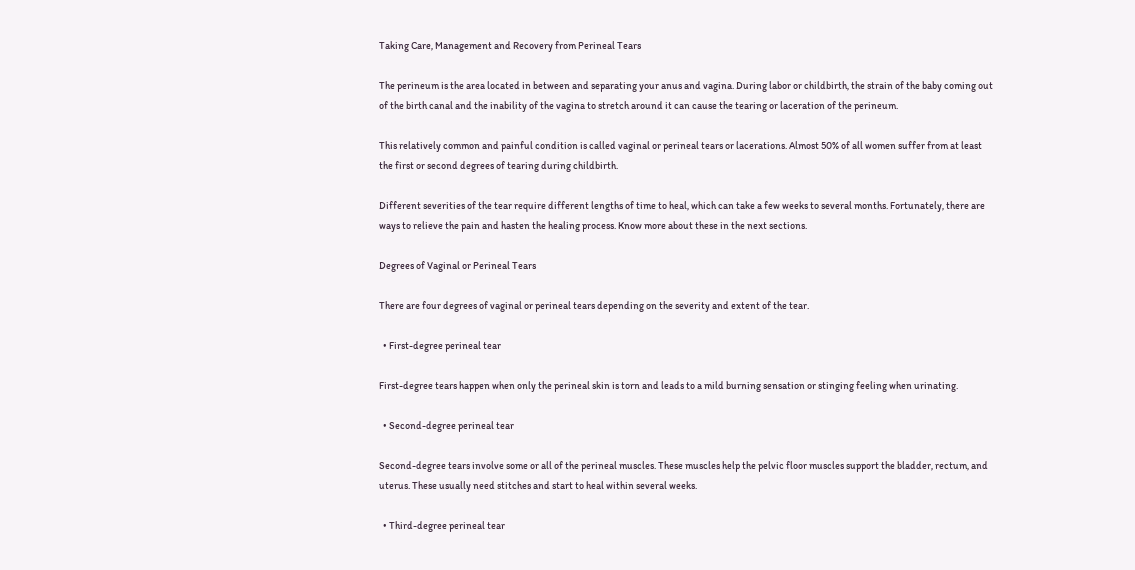Taking Care, Management and Recovery from Perineal Tears

The perineum is the area located in between and separating your anus and vagina. During labor or childbirth, the strain of the baby coming out of the birth canal and the inability of the vagina to stretch around it can cause the tearing or laceration of the perineum.

This relatively common and painful condition is called vaginal or perineal tears or lacerations. Almost 50% of all women suffer from at least the first or second degrees of tearing during childbirth.

Different severities of the tear require different lengths of time to heal, which can take a few weeks to several months. Fortunately, there are ways to relieve the pain and hasten the healing process. Know more about these in the next sections.

Degrees of Vaginal or Perineal Tears

There are four degrees of vaginal or perineal tears depending on the severity and extent of the tear.

  • First-degree perineal tear

First-degree tears happen when only the perineal skin is torn and leads to a mild burning sensation or stinging feeling when urinating.

  • Second-degree perineal tear

Second-degree tears involve some or all of the perineal muscles. These muscles help the pelvic floor muscles support the bladder, rectum, and uterus. These usually need stitches and start to heal within several weeks.

  • Third-degree perineal tear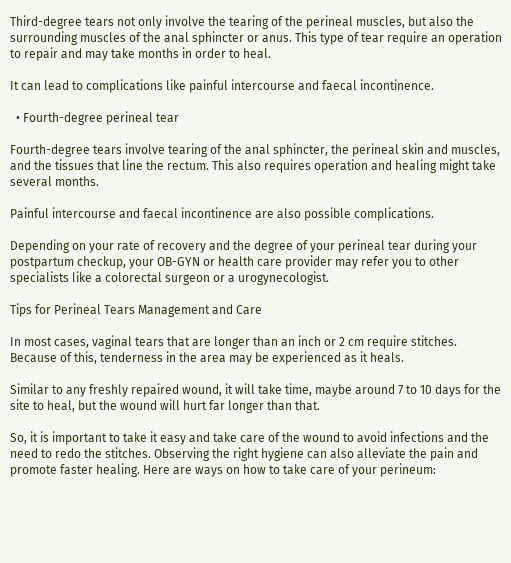Third-degree tears not only involve the tearing of the perineal muscles, but also the surrounding muscles of the anal sphincter or anus. This type of tear require an operation to repair and may take months in order to heal.

It can lead to complications like painful intercourse and faecal incontinence.

  • Fourth-degree perineal tear

Fourth-degree tears involve tearing of the anal sphincter, the perineal skin and muscles, and the tissues that line the rectum. This also requires operation and healing might take several months.

Painful intercourse and faecal incontinence are also possible complications.

Depending on your rate of recovery and the degree of your perineal tear during your postpartum checkup, your OB-GYN or health care provider may refer you to other specialists like a colorectal surgeon or a urogynecologist.

Tips for Perineal Tears Management and Care

In most cases, vaginal tears that are longer than an inch or 2 cm require stitches. Because of this, tenderness in the area may be experienced as it heals.

Similar to any freshly repaired wound, it will take time, maybe around 7 to 10 days for the site to heal, but the wound will hurt far longer than that.

So, it is important to take it easy and take care of the wound to avoid infections and the need to redo the stitches. Observing the right hygiene can also alleviate the pain and promote faster healing. Here are ways on how to take care of your perineum: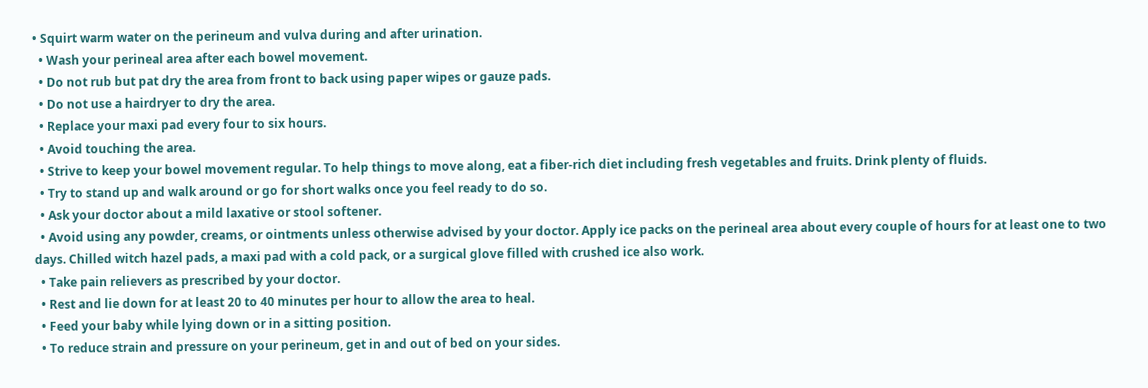• Squirt warm water on the perineum and vulva during and after urination.
  • Wash your perineal area after each bowel movement.
  • Do not rub but pat dry the area from front to back using paper wipes or gauze pads.
  • Do not use a hairdryer to dry the area.
  • Replace your maxi pad every four to six hours.
  • Avoid touching the area.
  • Strive to keep your bowel movement regular. To help things to move along, eat a fiber-rich diet including fresh vegetables and fruits. Drink plenty of fluids.
  • Try to stand up and walk around or go for short walks once you feel ready to do so.
  • Ask your doctor about a mild laxative or stool softener.
  • Avoid using any powder, creams, or ointments unless otherwise advised by your doctor. Apply ice packs on the perineal area about every couple of hours for at least one to two days. Chilled witch hazel pads, a maxi pad with a cold pack, or a surgical glove filled with crushed ice also work.
  • Take pain relievers as prescribed by your doctor.
  • Rest and lie down for at least 20 to 40 minutes per hour to allow the area to heal.
  • Feed your baby while lying down or in a sitting position.
  • To reduce strain and pressure on your perineum, get in and out of bed on your sides.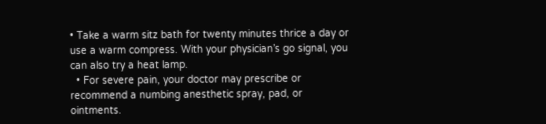• Take a warm sitz bath for twenty minutes thrice a day or use a warm compress. With your physician’s go signal, you can also try a heat lamp.
  • For severe pain, your doctor may prescribe or recommend a numbing anesthetic spray, pad, or ointments.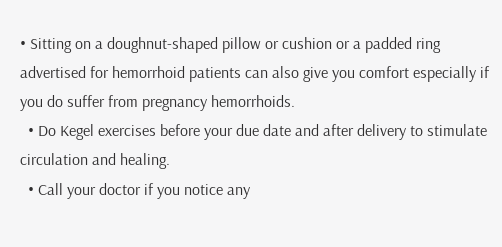• Sitting on a doughnut-shaped pillow or cushion or a padded ring advertised for hemorrhoid patients can also give you comfort especially if you do suffer from pregnancy hemorrhoids.
  • Do Kegel exercises before your due date and after delivery to stimulate circulation and healing.
  • Call your doctor if you notice any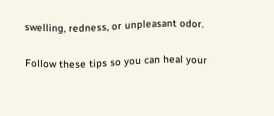swelling, redness, or unpleasant odor.

Follow these tips so you can heal your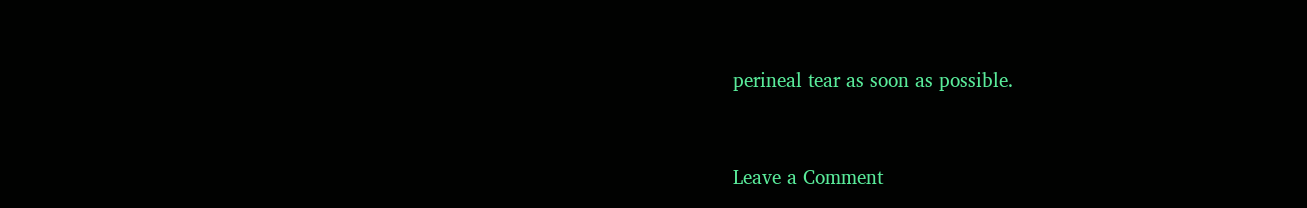perineal tear as soon as possible.


Leave a Comment